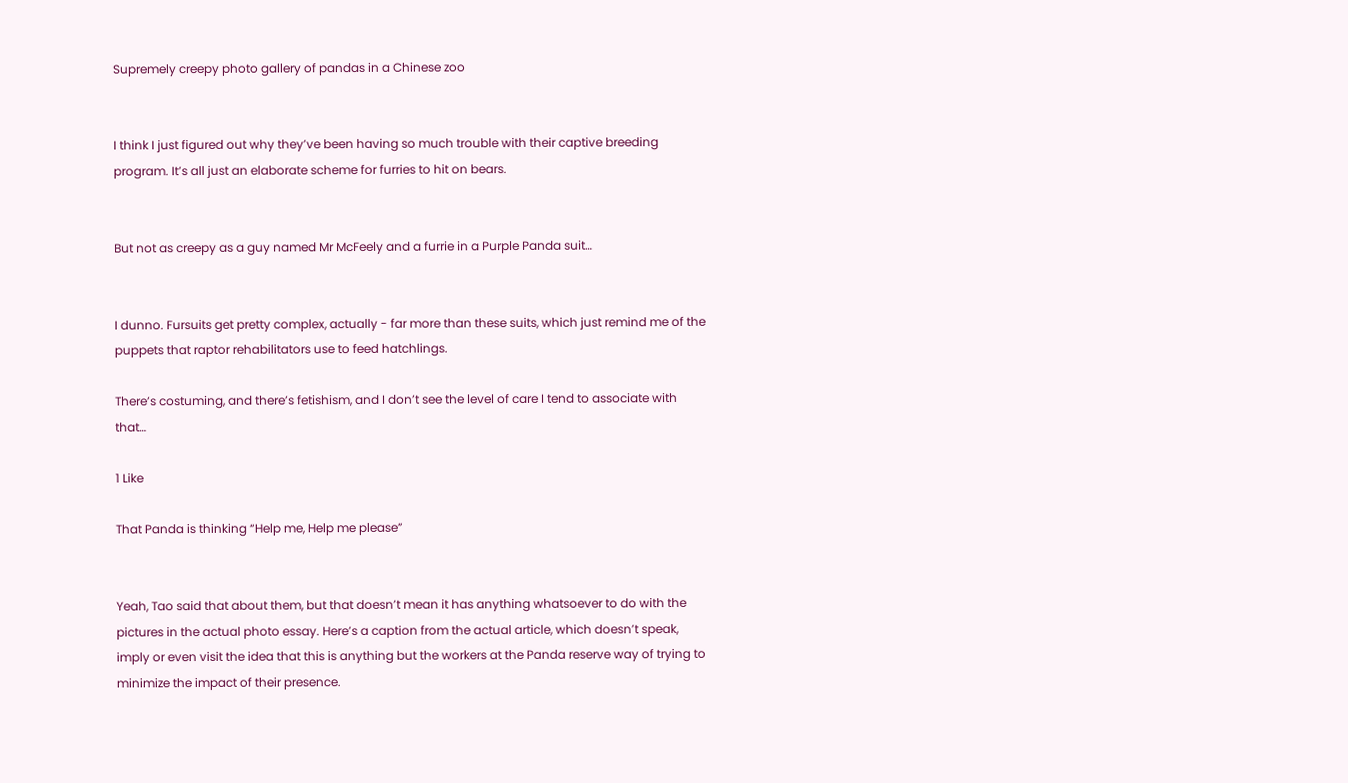Supremely creepy photo gallery of pandas in a Chinese zoo


I think I just figured out why they’ve been having so much trouble with their captive breeding program. It’s all just an elaborate scheme for furries to hit on bears.


But not as creepy as a guy named Mr McFeely and a furrie in a Purple Panda suit…


I dunno. Fursuits get pretty complex, actually - far more than these suits, which just remind me of the puppets that raptor rehabilitators use to feed hatchlings.

There’s costuming, and there’s fetishism, and I don’t see the level of care I tend to associate with that…

1 Like

That Panda is thinking “Help me, Help me please”


Yeah, Tao said that about them, but that doesn’t mean it has anything whatsoever to do with the pictures in the actual photo essay. Here’s a caption from the actual article, which doesn’t speak, imply or even visit the idea that this is anything but the workers at the Panda reserve way of trying to minimize the impact of their presence.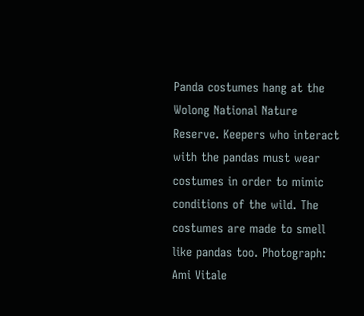Panda costumes hang at the Wolong National Nature Reserve. Keepers who interact with the pandas must wear costumes in order to mimic conditions of the wild. The costumes are made to smell like pandas too. Photograph: Ami Vitale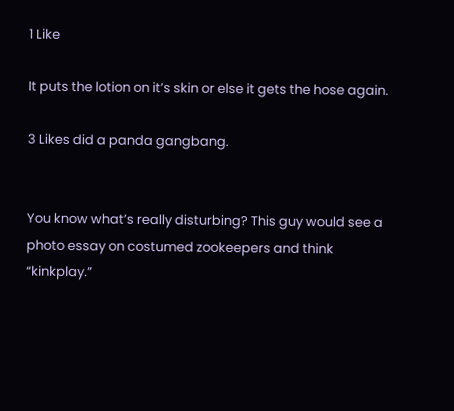1 Like

It puts the lotion on it’s skin or else it gets the hose again.

3 Likes did a panda gangbang.


You know what’s really disturbing? This guy would see a photo essay on costumed zookeepers and think “kinkplay.”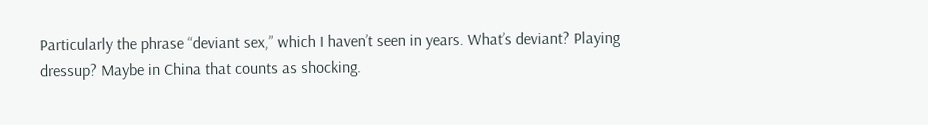Particularly the phrase “deviant sex,” which I haven’t seen in years. What’s deviant? Playing dressup? Maybe in China that counts as shocking.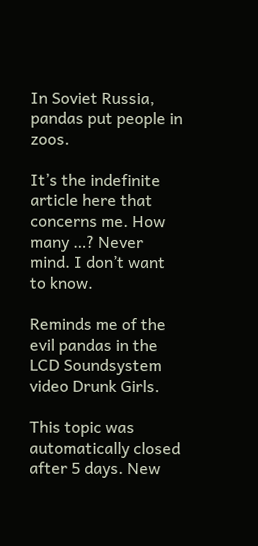In Soviet Russia, pandas put people in zoos.

It’s the indefinite article here that concerns me. How many …? Never mind. I don’t want to know.

Reminds me of the evil pandas in the LCD Soundsystem video Drunk Girls.

This topic was automatically closed after 5 days. New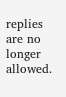replies are no longer allowed.